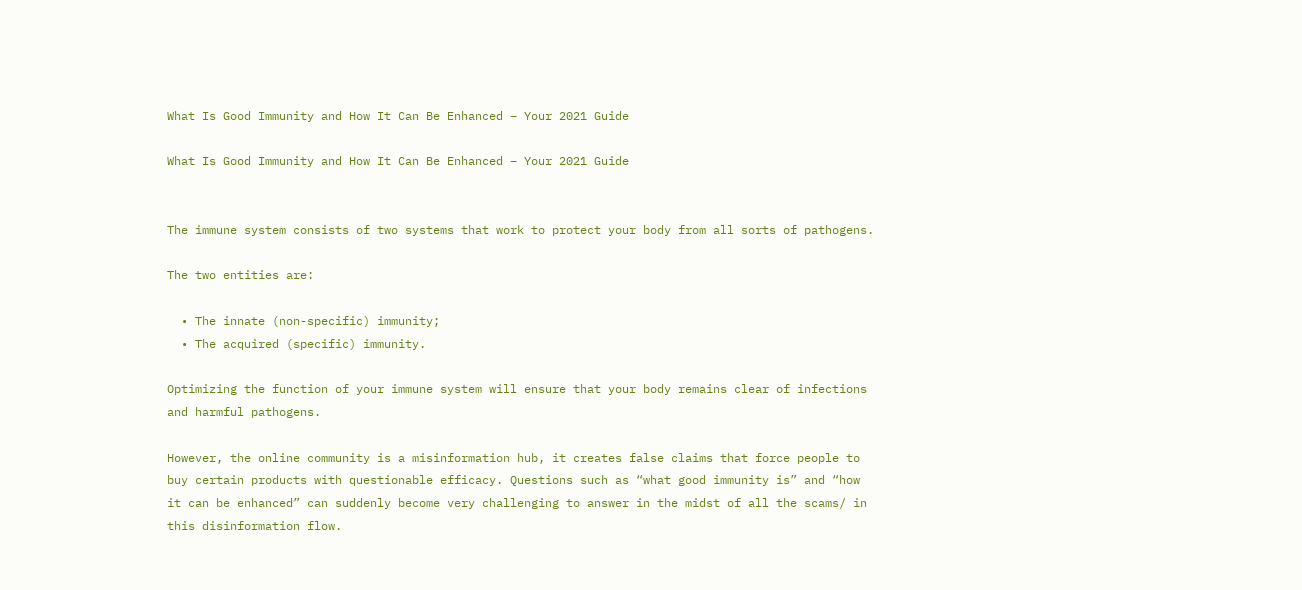What Is Good Immunity and How It Can Be Enhanced – Your 2021 Guide

What Is Good Immunity and How It Can Be Enhanced – Your 2021 Guide


The immune system consists of two systems that work to protect your body from all sorts of pathogens.

The two entities are:

  • The innate (non-specific) immunity;
  • The acquired (specific) immunity.

Optimizing the function of your immune system will ensure that your body remains clear of infections and harmful pathogens.

However, the online community is a misinformation hub, it creates false claims that force people to buy certain products with questionable efficacy. Questions such as “what good immunity is” and “how it can be enhanced” can suddenly become very challenging to answer in the midst of all the scams/ in this disinformation flow.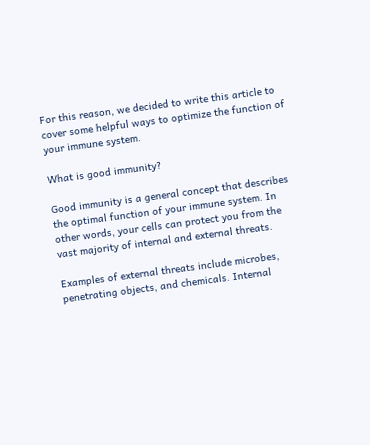For this reason, we decided to write this article to cover some helpful ways to optimize the function of your immune system.

What is good immunity?

Good immunity is a general concept that describes the optimal function of your immune system. In other words, your cells can protect you from the vast majority of internal and external threats.

Examples of external threats include microbes, penetrating objects, and chemicals. Internal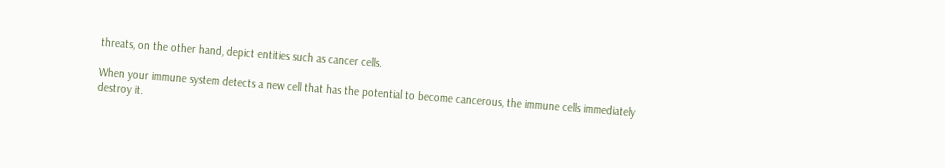threats, on the other hand, depict entities such as cancer cells.

When your immune system detects a new cell that has the potential to become cancerous, the immune cells immediately destroy it.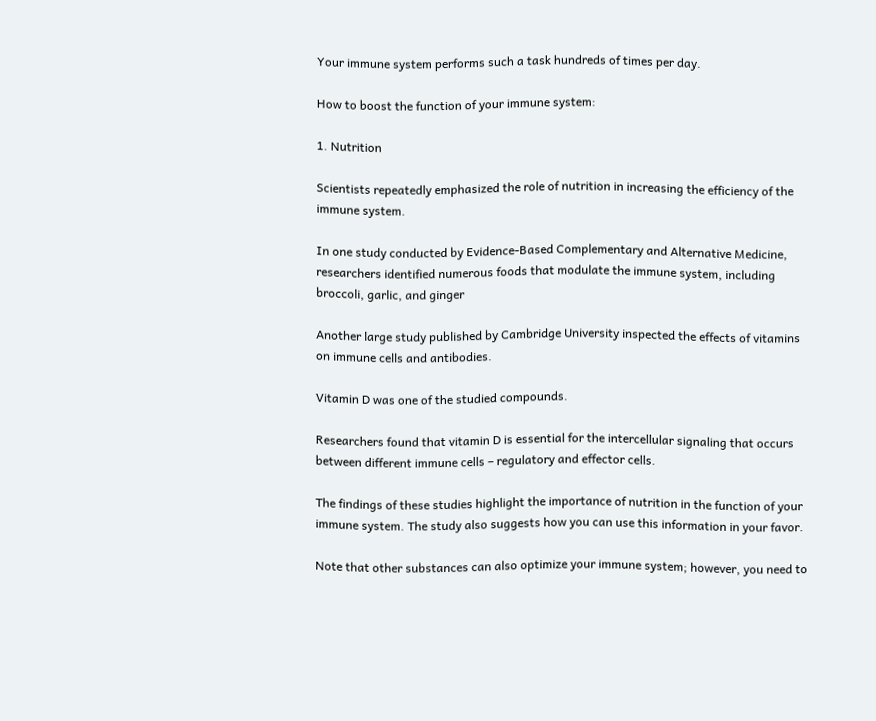Your immune system performs such a task hundreds of times per day.

How to boost the function of your immune system:

1. Nutrition

Scientists repeatedly emphasized the role of nutrition in increasing the efficiency of the immune system.

In one study conducted by Evidence-Based Complementary and Alternative Medicine, researchers identified numerous foods that modulate the immune system, including broccoli, garlic, and ginger

Another large study published by Cambridge University inspected the effects of vitamins on immune cells and antibodies.

Vitamin D was one of the studied compounds.

Researchers found that vitamin D is essential for the intercellular signaling that occurs between different immune cells – regulatory and effector cells.

The findings of these studies highlight the importance of nutrition in the function of your immune system. The study also suggests how you can use this information in your favor.

Note that other substances can also optimize your immune system; however, you need to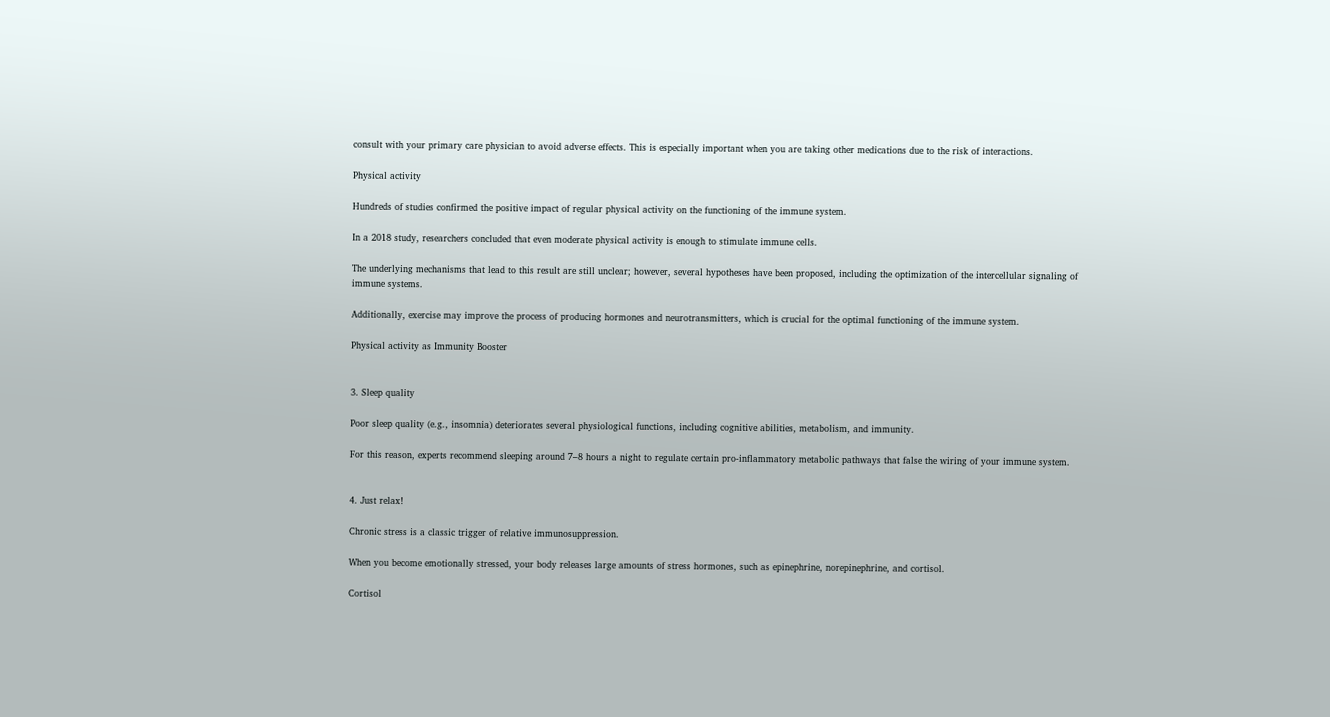consult with your primary care physician to avoid adverse effects. This is especially important when you are taking other medications due to the risk of interactions.

Physical activity

Hundreds of studies confirmed the positive impact of regular physical activity on the functioning of the immune system.

In a 2018 study, researchers concluded that even moderate physical activity is enough to stimulate immune cells.

The underlying mechanisms that lead to this result are still unclear; however, several hypotheses have been proposed, including the optimization of the intercellular signaling of immune systems.

Additionally, exercise may improve the process of producing hormones and neurotransmitters, which is crucial for the optimal functioning of the immune system.

Physical activity as Immunity Booster


3. Sleep quality

Poor sleep quality (e.g., insomnia) deteriorates several physiological functions, including cognitive abilities, metabolism, and immunity.

For this reason, experts recommend sleeping around 7–8 hours a night to regulate certain pro-inflammatory metabolic pathways that false the wiring of your immune system.


4. Just relax!

Chronic stress is a classic trigger of relative immunosuppression.

When you become emotionally stressed, your body releases large amounts of stress hormones, such as epinephrine, norepinephrine, and cortisol.

Cortisol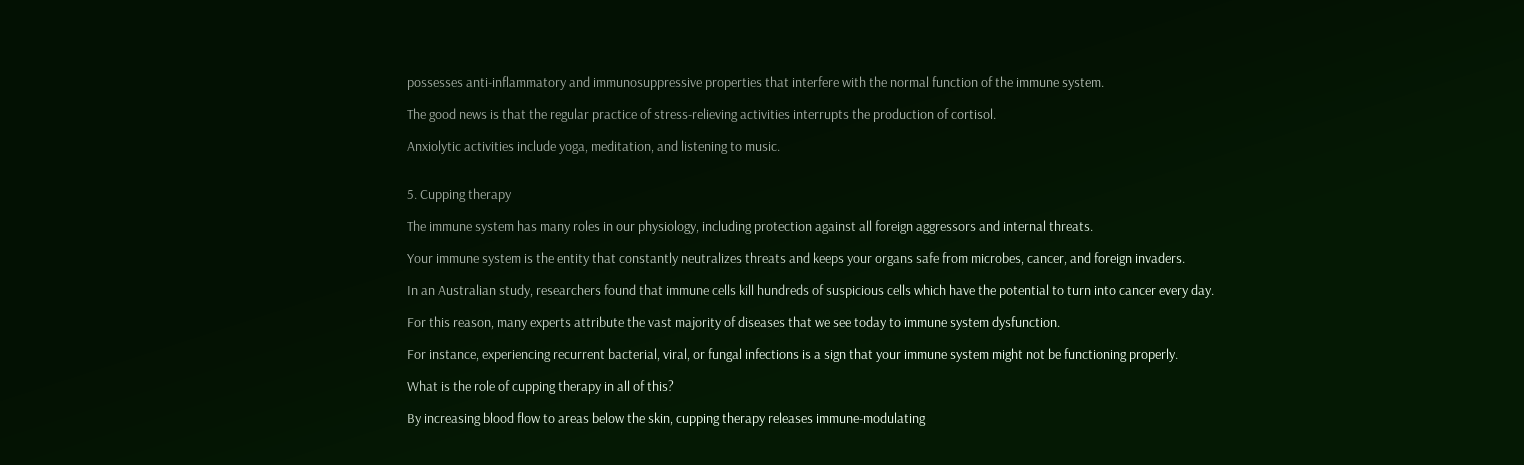possesses anti-inflammatory and immunosuppressive properties that interfere with the normal function of the immune system.

The good news is that the regular practice of stress-relieving activities interrupts the production of cortisol.

Anxiolytic activities include yoga, meditation, and listening to music.


5. Cupping therapy

The immune system has many roles in our physiology, including protection against all foreign aggressors and internal threats.

Your immune system is the entity that constantly neutralizes threats and keeps your organs safe from microbes, cancer, and foreign invaders.

In an Australian study, researchers found that immune cells kill hundreds of suspicious cells which have the potential to turn into cancer every day.

For this reason, many experts attribute the vast majority of diseases that we see today to immune system dysfunction.

For instance, experiencing recurrent bacterial, viral, or fungal infections is a sign that your immune system might not be functioning properly.

What is the role of cupping therapy in all of this?

By increasing blood flow to areas below the skin, cupping therapy releases immune-modulating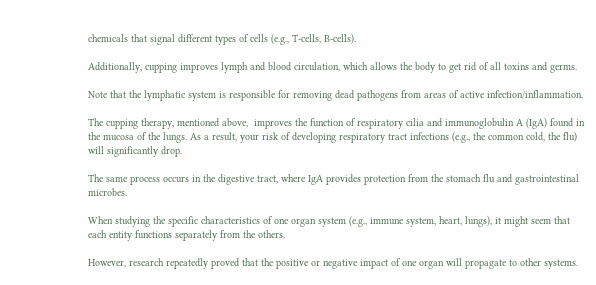chemicals that signal different types of cells (e.g., T-cells, B-cells).

Additionally, cupping improves lymph and blood circulation, which allows the body to get rid of all toxins and germs.

Note that the lymphatic system is responsible for removing dead pathogens from areas of active infection/inflammation.

The cupping therapy, mentioned above,  improves the function of respiratory cilia and immunoglobulin A (IgA) found in the mucosa of the lungs. As a result, your risk of developing respiratory tract infections (e.g., the common cold, the flu) will significantly drop.

The same process occurs in the digestive tract, where IgA provides protection from the stomach flu and gastrointestinal microbes.

When studying the specific characteristics of one organ system (e.g., immune system, heart, lungs), it might seem that each entity functions separately from the others.

However, research repeatedly proved that the positive or negative impact of one organ will propagate to other systems.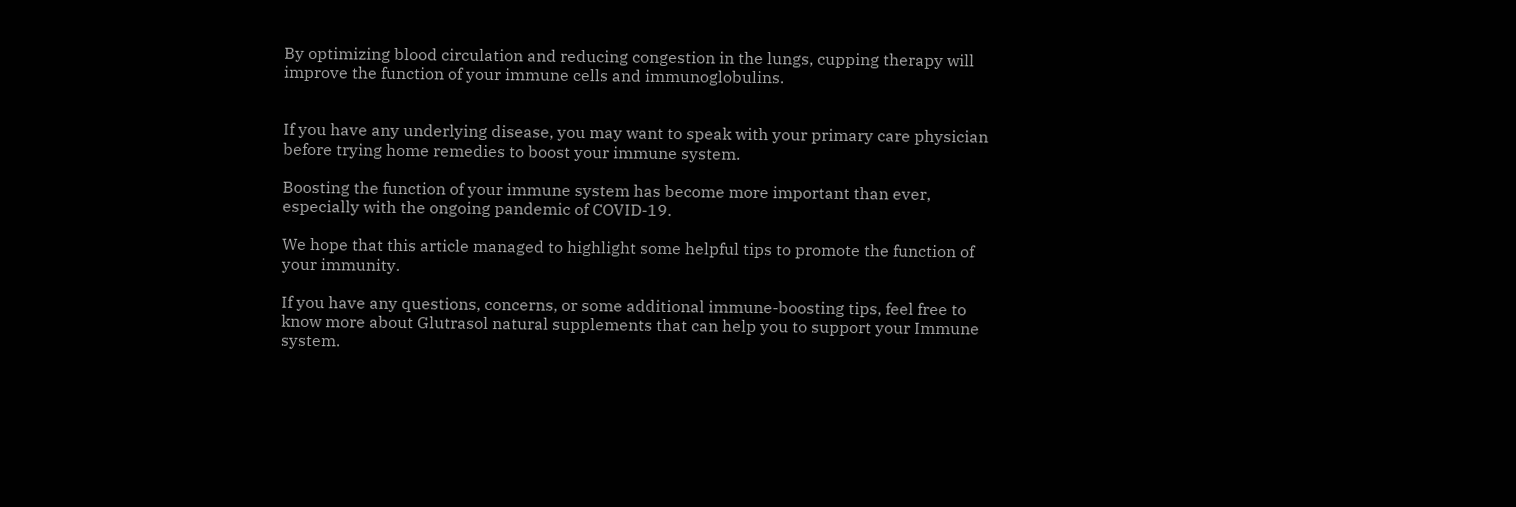By optimizing blood circulation and reducing congestion in the lungs, cupping therapy will improve the function of your immune cells and immunoglobulins.


If you have any underlying disease, you may want to speak with your primary care physician before trying home remedies to boost your immune system.

Boosting the function of your immune system has become more important than ever, especially with the ongoing pandemic of COVID-19.

We hope that this article managed to highlight some helpful tips to promote the function of your immunity.

If you have any questions, concerns, or some additional immune-boosting tips, feel free to know more about Glutrasol natural supplements that can help you to support your Immune system.